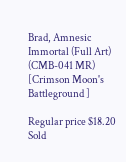Brad, Amnesic Immortal (Full Art) (CMB-041 MR)
[Crimson Moon's Battleground ]

Regular price $18.20 Sold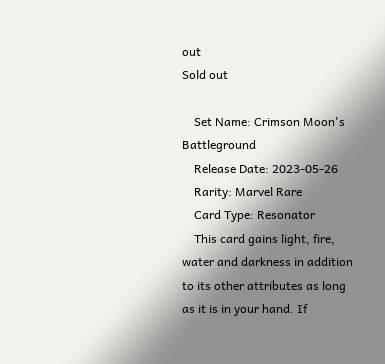out
Sold out

    Set Name: Crimson Moon's Battleground
    Release Date: 2023-05-26
    Rarity: Marvel Rare
    Card Type: Resonator
    This card gains light, fire, water and darkness in addition to its other attributes as long as it is in your hand. If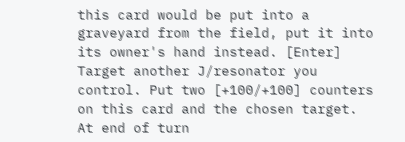this card would be put into a graveyard from the field, put it into its owner's hand instead. [Enter] Target another J/resonator you control. Put two [+100/+100] counters on this card and the chosen target. At end of turn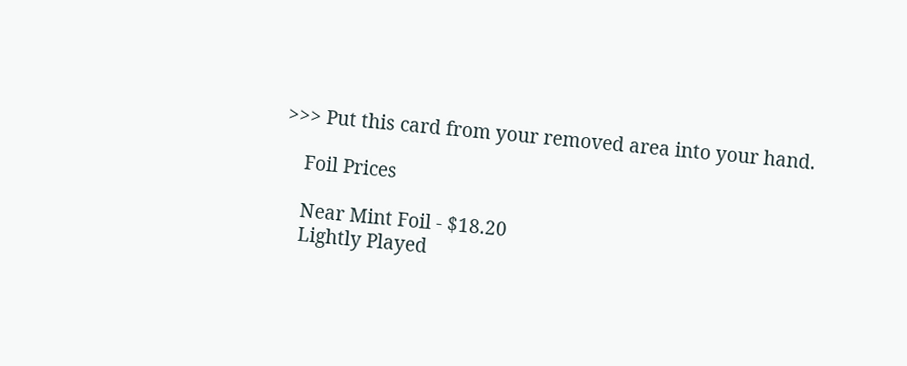>>> Put this card from your removed area into your hand.

    Foil Prices

    Near Mint Foil - $18.20
    Lightly Played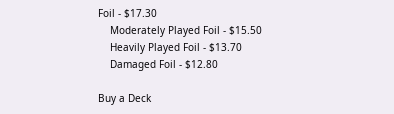Foil - $17.30
    Moderately Played Foil - $15.50
    Heavily Played Foil - $13.70
    Damaged Foil - $12.80

Buy a Deck